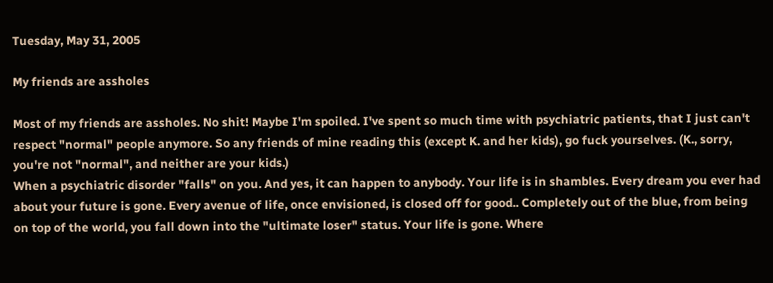Tuesday, May 31, 2005

My friends are assholes

Most of my friends are assholes. No shit! Maybe I'm spoiled. I've spent so much time with psychiatric patients, that I just can't respect "normal" people anymore. So any friends of mine reading this (except K. and her kids), go fuck yourselves. (K., sorry, you're not "normal", and neither are your kids.)
When a psychiatric disorder "falls" on you. And yes, it can happen to anybody. Your life is in shambles. Every dream you ever had about your future is gone. Every avenue of life, once envisioned, is closed off for good.. Completely out of the blue, from being on top of the world, you fall down into the "ultimate loser" status. Your life is gone. Where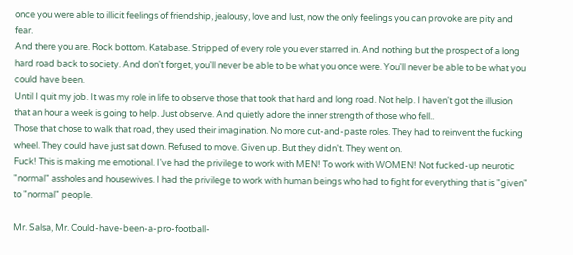once you were able to illicit feelings of friendship, jealousy, love and lust, now the only feelings you can provoke are pity and fear.
And there you are. Rock bottom. Katabase. Stripped of every role you ever starred in. And nothing but the prospect of a long hard road back to society. And don't forget, you'll never be able to be what you once were. You'll never be able to be what you could have been.
Until I quit my job. It was my role in life to observe those that took that hard and long road. Not help. I haven't got the illusion that an hour a week is going to help. Just observe. And quietly adore the inner strength of those who fell..
Those that chose to walk that road, they used their imagination. No more cut-and-paste roles. They had to reinvent the fucking wheel. They could have just sat down. Refused to move. Given up. But they didn't. They went on.
Fuck! This is making me emotional. I've had the privilege to work with MEN! To work with WOMEN! Not fucked-up neurotic "normal" assholes and housewives. I had the privilege to work with human beings who had to fight for everything that is "given" to "normal" people.

Mr. Salsa, Mr. Could-have-been-a-pro-football-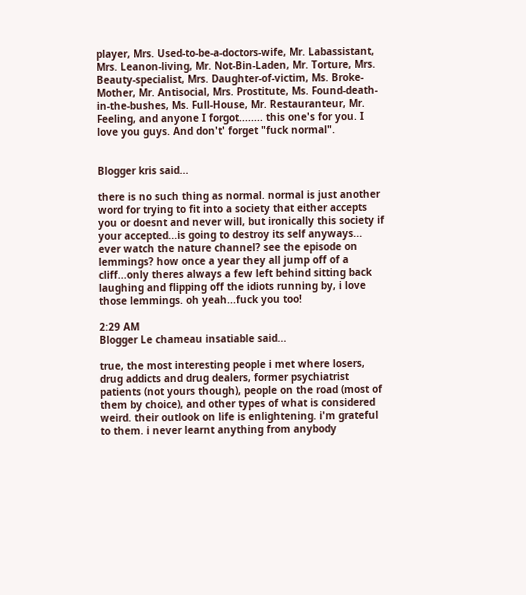player, Mrs. Used-to-be-a-doctors-wife, Mr. Labassistant, Mrs. Leanon-living, Mr. Not-Bin-Laden, Mr. Torture, Mrs. Beauty-specialist, Mrs. Daughter-of-victim, Ms. Broke-Mother, Mr. Antisocial, Mrs. Prostitute, Ms. Found-death-in-the-bushes, Ms. Full-House, Mr. Restauranteur, Mr. Feeling, and anyone I forgot........ this one's for you. I love you guys. And don't' forget "fuck normal".


Blogger kris said...

there is no such thing as normal. normal is just another word for trying to fit into a society that either accepts you or doesnt and never will, but ironically this society if your accepted...is going to destroy its self anyways... ever watch the nature channel? see the episode on lemmings? how once a year they all jump off of a cliff...only theres always a few left behind sitting back laughing and flipping off the idiots running by, i love those lemmings. oh yeah...fuck you too!

2:29 AM
Blogger Le chameau insatiable said...

true, the most interesting people i met where losers, drug addicts and drug dealers, former psychiatrist patients (not yours though), people on the road (most of them by choice), and other types of what is considered weird. their outlook on life is enlightening. i'm grateful to them. i never learnt anything from anybody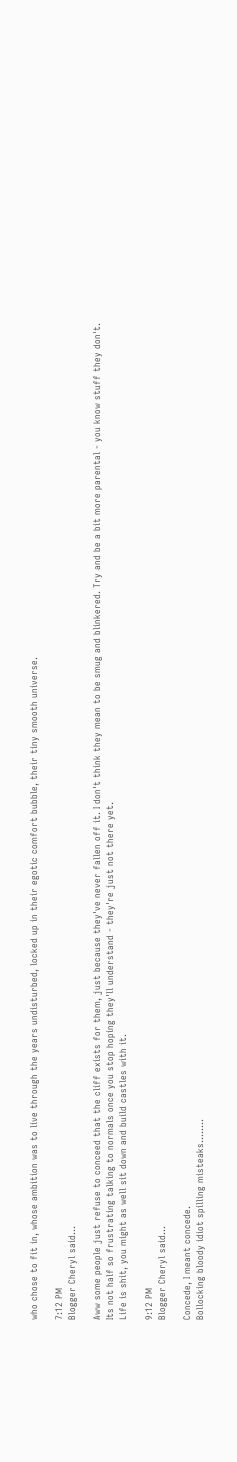who chose to fit in, whose ambition was to live through the years undisturbed, locked up in their egotic comfort bubble, their tiny smooth universe.

7:12 PM
Blogger Cheryl said...

Aww some people just refuse to conceed that the cliff exists for them, just because they've never fallen off it. I don't think they mean to be smug and blinkered. Try and be a bit more parental - you know stuff they don't.
Its not half so frustrating talking to normals once you stop hoping they'll understand - they're just not there yet.
Life is shit, you might as well sit down and build castles with it.

9:12 PM
Blogger Cheryl said...

Concede, I meant concede.
Bollocking bloody idiot spilling misteaks........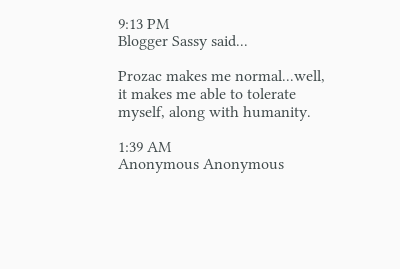9:13 PM
Blogger Sassy said...

Prozac makes me normal...well, it makes me able to tolerate myself, along with humanity.

1:39 AM
Anonymous Anonymous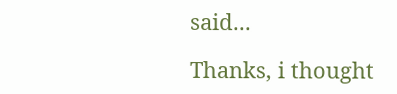said...

Thanks, i thought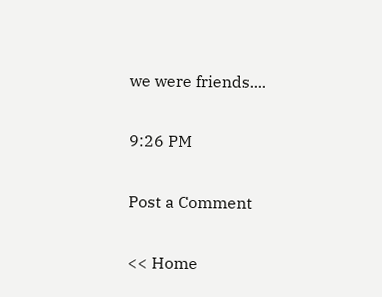we were friends....

9:26 PM

Post a Comment

<< Home